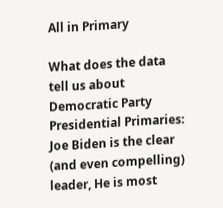All in Primary

What does the data tell us about Democratic Party Presidential Primaries: Joe Biden is the clear (and even compelling) leader, He is most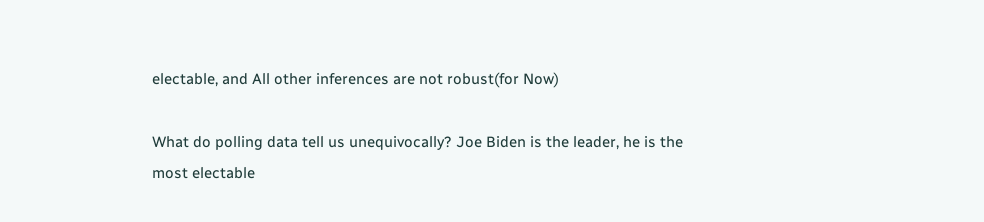electable, and All other inferences are not robust(for Now)

What do polling data tell us unequivocally? Joe Biden is the leader, he is the most electable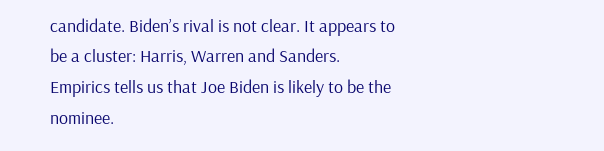candidate. Biden’s rival is not clear. It appears to be a cluster: Harris, Warren and Sanders. Empirics tells us that Joe Biden is likely to be the nominee.